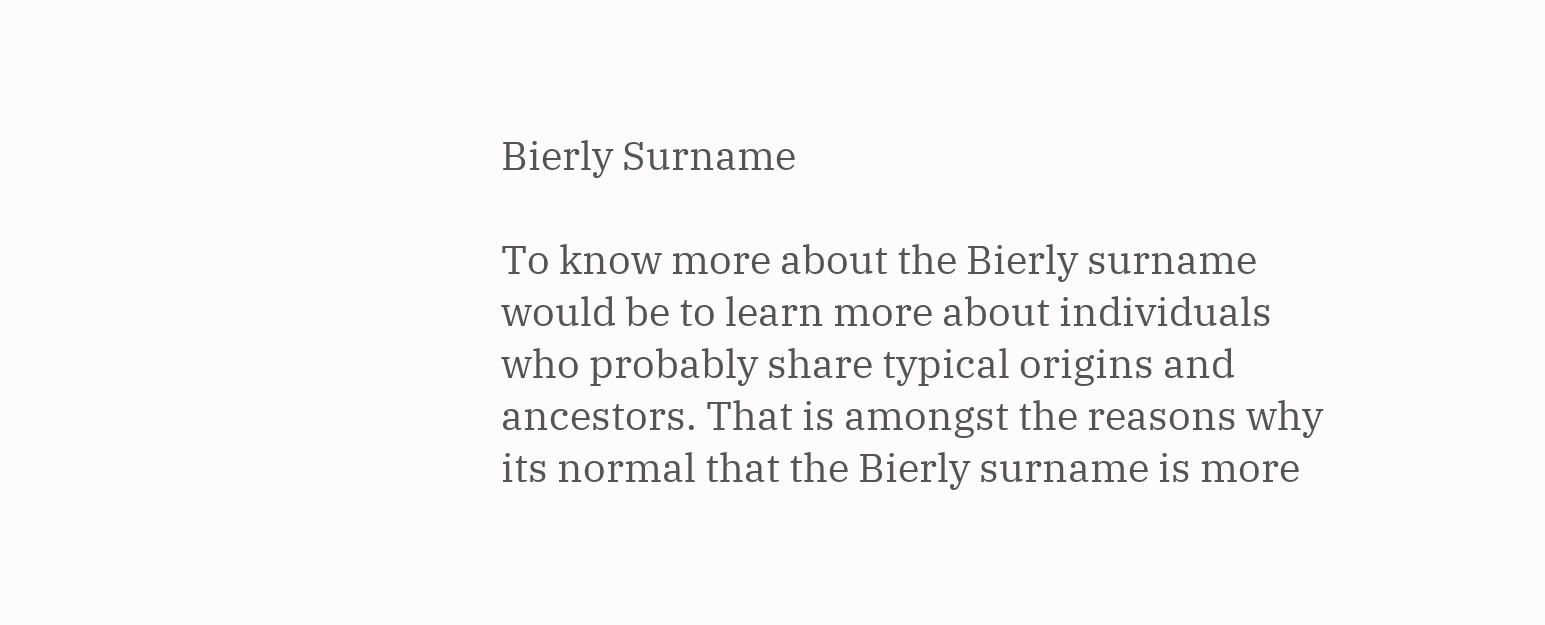Bierly Surname

To know more about the Bierly surname would be to learn more about individuals who probably share typical origins and ancestors. That is amongst the reasons why its normal that the Bierly surname is more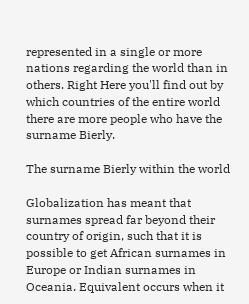represented in a single or more nations regarding the world than in others. Right Here you'll find out by which countries of the entire world there are more people who have the surname Bierly.

The surname Bierly within the world

Globalization has meant that surnames spread far beyond their country of origin, such that it is possible to get African surnames in Europe or Indian surnames in Oceania. Equivalent occurs when it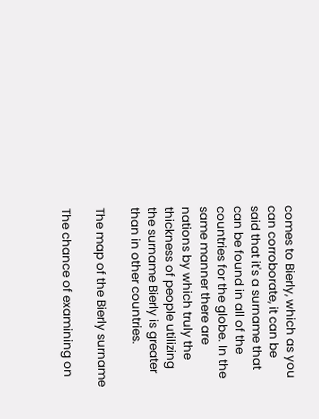comes to Bierly, which as you can corroborate, it can be said that it's a surname that can be found in all of the countries for the globe. In the same manner there are nations by which truly the thickness of people utilizing the surname Bierly is greater than in other countries.

The map of the Bierly surname

The chance of examining on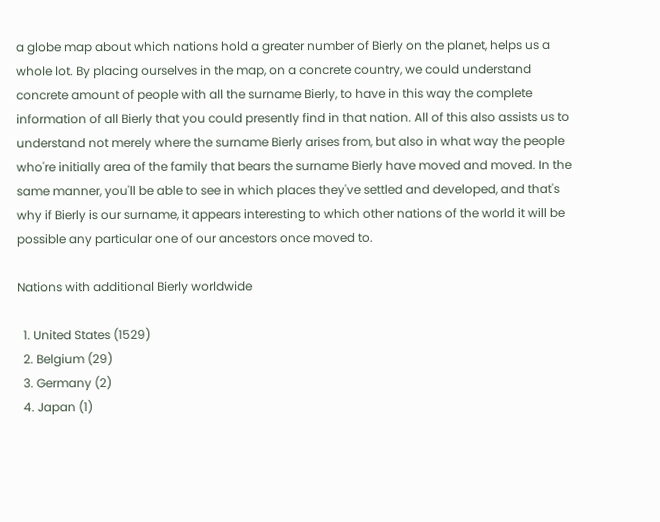a globe map about which nations hold a greater number of Bierly on the planet, helps us a whole lot. By placing ourselves in the map, on a concrete country, we could understand concrete amount of people with all the surname Bierly, to have in this way the complete information of all Bierly that you could presently find in that nation. All of this also assists us to understand not merely where the surname Bierly arises from, but also in what way the people who're initially area of the family that bears the surname Bierly have moved and moved. In the same manner, you'll be able to see in which places they've settled and developed, and that's why if Bierly is our surname, it appears interesting to which other nations of the world it will be possible any particular one of our ancestors once moved to.

Nations with additional Bierly worldwide

  1. United States (1529)
  2. Belgium (29)
  3. Germany (2)
  4. Japan (1)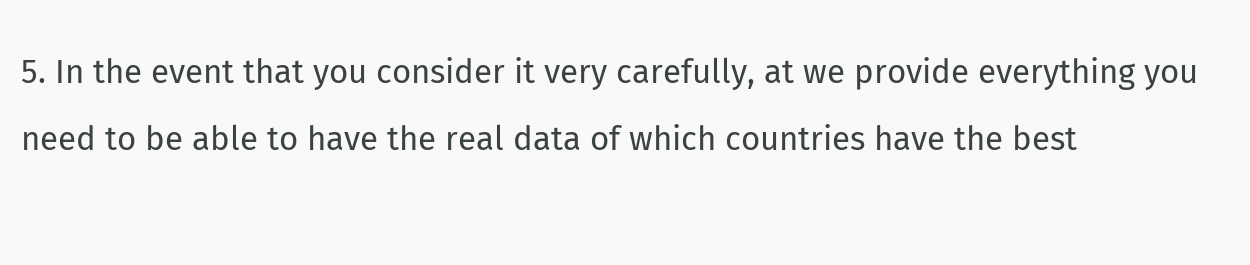5. In the event that you consider it very carefully, at we provide everything you need to be able to have the real data of which countries have the best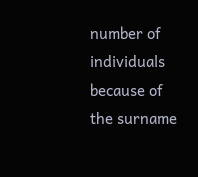number of individuals because of the surname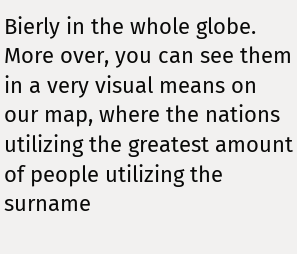Bierly in the whole globe. More over, you can see them in a very visual means on our map, where the nations utilizing the greatest amount of people utilizing the surname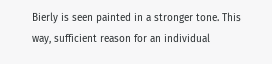Bierly is seen painted in a stronger tone. This way, sufficient reason for an individual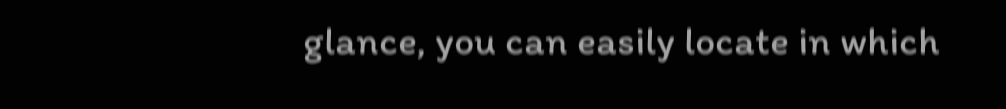glance, you can easily locate in which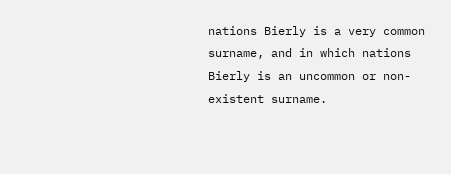nations Bierly is a very common surname, and in which nations Bierly is an uncommon or non-existent surname.